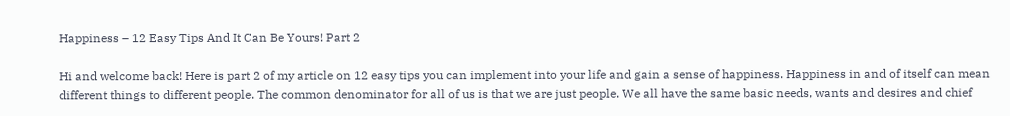Happiness – 12 Easy Tips And It Can Be Yours! Part 2

Hi and welcome back! Here is part 2 of my article on 12 easy tips you can implement into your life and gain a sense of happiness. Happiness in and of itself can mean different things to different people. The common denominator for all of us is that we are just people. We all have the same basic needs, wants and desires and chief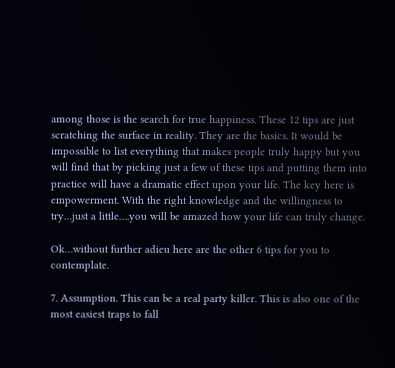among those is the search for true happiness. These 12 tips are just scratching the surface in reality. They are the basics. It would be impossible to list everything that makes people truly happy but you will find that by picking just a few of these tips and putting them into practice will have a dramatic effect upon your life. The key here is empowerment. With the right knowledge and the willingness to try…just a little….you will be amazed how your life can truly change.

Ok…without further adieu here are the other 6 tips for you to contemplate.

7. Assumption. This can be a real party killer. This is also one of the most easiest traps to fall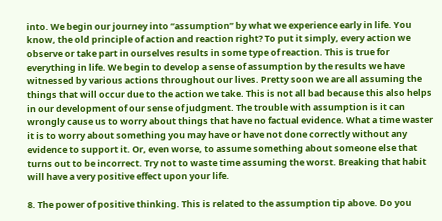into. We begin our journey into “assumption” by what we experience early in life. You know, the old principle of action and reaction right? To put it simply, every action we observe or take part in ourselves results in some type of reaction. This is true for everything in life. We begin to develop a sense of assumption by the results we have witnessed by various actions throughout our lives. Pretty soon we are all assuming the things that will occur due to the action we take. This is not all bad because this also helps in our development of our sense of judgment. The trouble with assumption is it can wrongly cause us to worry about things that have no factual evidence. What a time waster it is to worry about something you may have or have not done correctly without any evidence to support it. Or, even worse, to assume something about someone else that turns out to be incorrect. Try not to waste time assuming the worst. Breaking that habit will have a very positive effect upon your life.

8. The power of positive thinking. This is related to the assumption tip above. Do you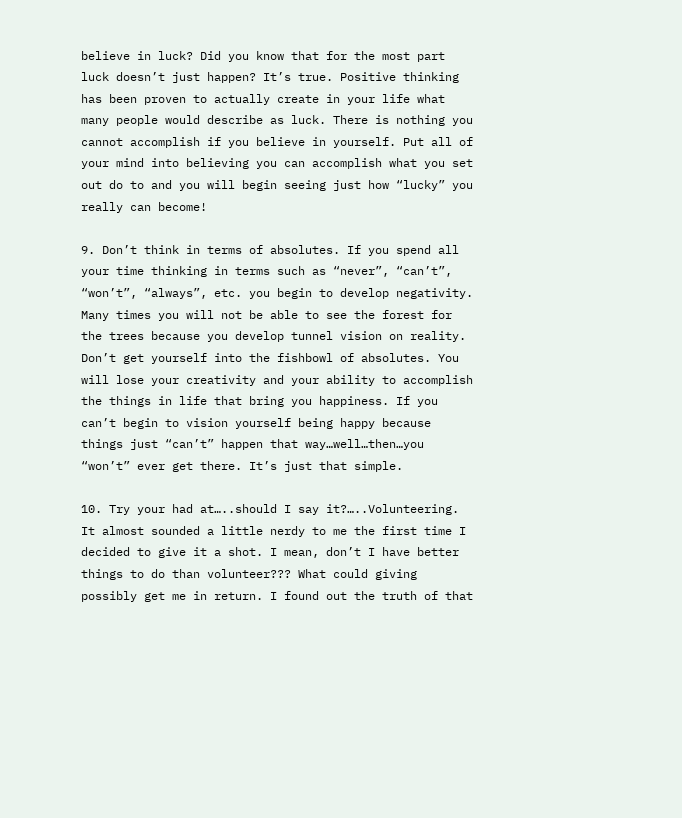believe in luck? Did you know that for the most part luck doesn’t just happen? It’s true. Positive thinking has been proven to actually create in your life what many people would describe as luck. There is nothing you cannot accomplish if you believe in yourself. Put all of your mind into believing you can accomplish what you set out do to and you will begin seeing just how “lucky” you really can become!

9. Don’t think in terms of absolutes. If you spend all your time thinking in terms such as “never”, “can’t”, “won’t”, “always”, etc. you begin to develop negativity. Many times you will not be able to see the forest for the trees because you develop tunnel vision on reality. Don’t get yourself into the fishbowl of absolutes. You will lose your creativity and your ability to accomplish the things in life that bring you happiness. If you can’t begin to vision yourself being happy because things just “can’t” happen that way…well…then…you “won’t” ever get there. It’s just that simple.

10. Try your had at…..should I say it?…..Volunteering. It almost sounded a little nerdy to me the first time I decided to give it a shot. I mean, don’t I have better things to do than volunteer??? What could giving possibly get me in return. I found out the truth of that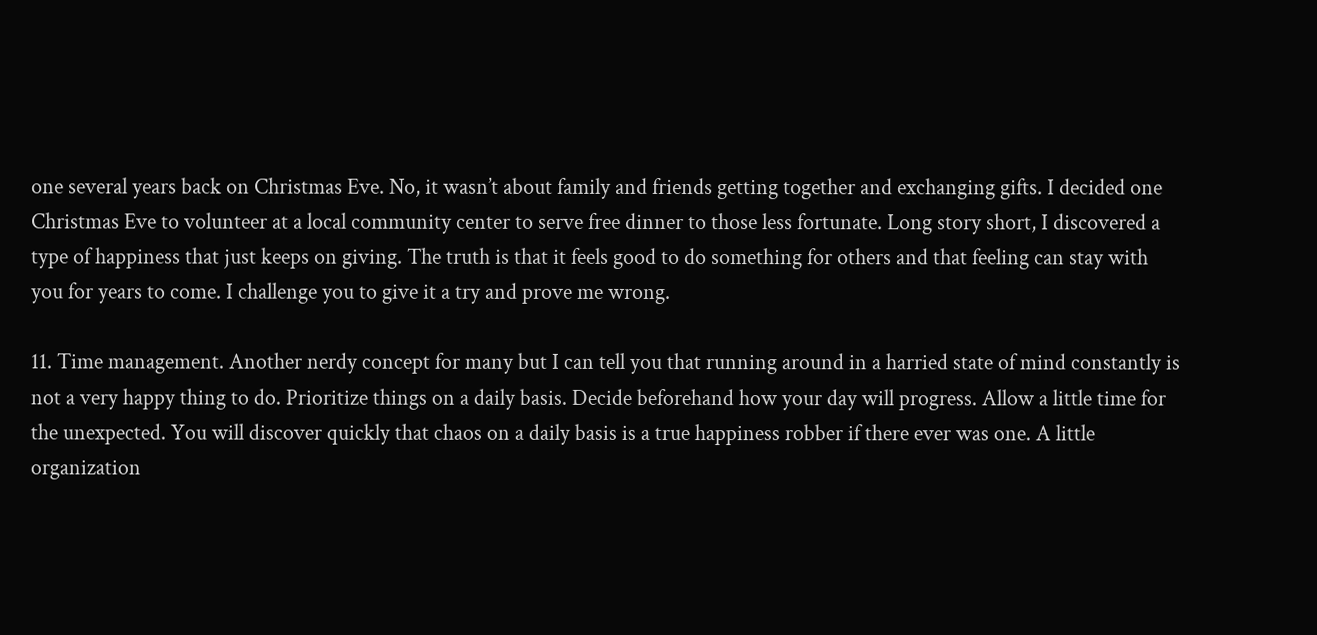one several years back on Christmas Eve. No, it wasn’t about family and friends getting together and exchanging gifts. I decided one Christmas Eve to volunteer at a local community center to serve free dinner to those less fortunate. Long story short, I discovered a type of happiness that just keeps on giving. The truth is that it feels good to do something for others and that feeling can stay with you for years to come. I challenge you to give it a try and prove me wrong.

11. Time management. Another nerdy concept for many but I can tell you that running around in a harried state of mind constantly is not a very happy thing to do. Prioritize things on a daily basis. Decide beforehand how your day will progress. Allow a little time for the unexpected. You will discover quickly that chaos on a daily basis is a true happiness robber if there ever was one. A little organization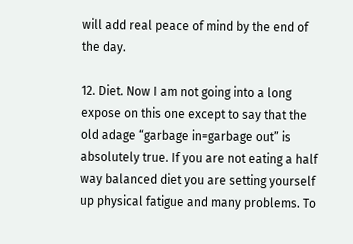will add real peace of mind by the end of the day.

12. Diet. Now I am not going into a long expose on this one except to say that the old adage “garbage in=garbage out” is absolutely true. If you are not eating a half way balanced diet you are setting yourself up physical fatigue and many problems. To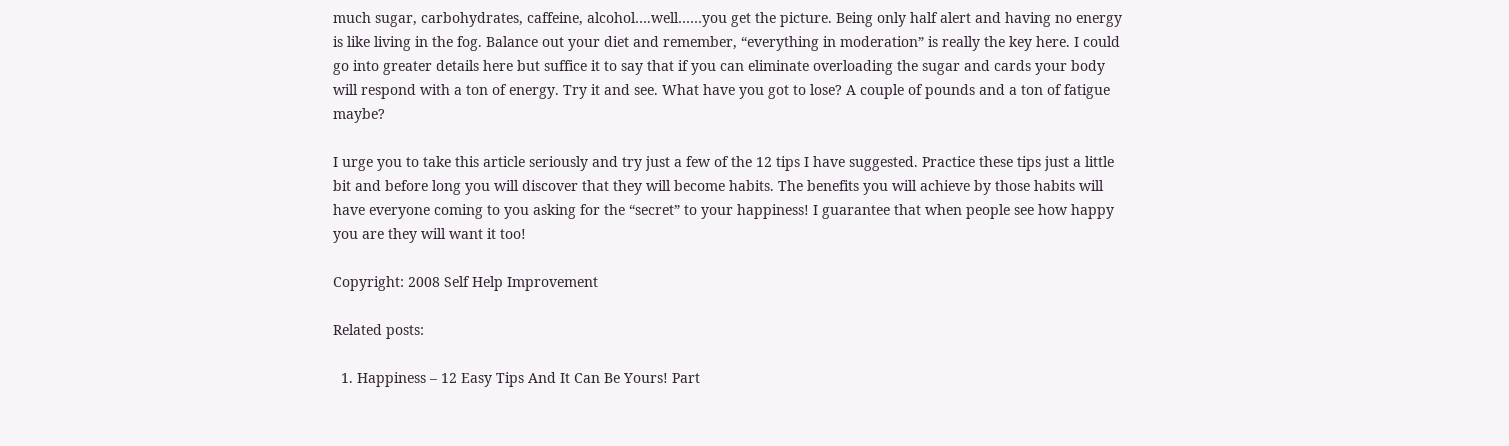much sugar, carbohydrates, caffeine, alcohol….well……you get the picture. Being only half alert and having no energy is like living in the fog. Balance out your diet and remember, “everything in moderation” is really the key here. I could go into greater details here but suffice it to say that if you can eliminate overloading the sugar and cards your body will respond with a ton of energy. Try it and see. What have you got to lose? A couple of pounds and a ton of fatigue maybe?

I urge you to take this article seriously and try just a few of the 12 tips I have suggested. Practice these tips just a little bit and before long you will discover that they will become habits. The benefits you will achieve by those habits will have everyone coming to you asking for the “secret” to your happiness! I guarantee that when people see how happy you are they will want it too!

Copyright: 2008 Self Help Improvement

Related posts:

  1. Happiness – 12 Easy Tips And It Can Be Yours! Part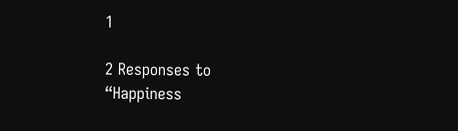1

2 Responses to “Happiness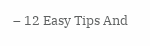– 12 Easy Tips And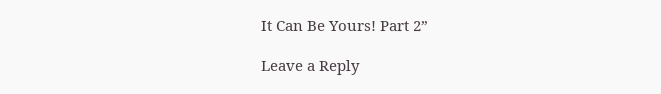It Can Be Yours! Part 2”

Leave a Reply